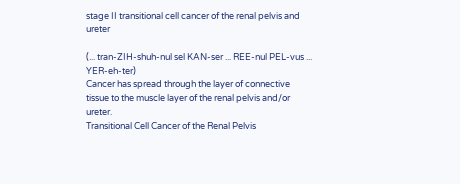stage II transitional cell cancer of the renal pelvis and ureter

(... tran-ZIH-shuh-nul sel KAN-ser ... REE-nul PEL-vus ... YER-eh-ter)
Cancer has spread through the layer of connective tissue to the muscle layer of the renal pelvis and/or ureter.
Transitional Cell Cancer of the Renal Pelvis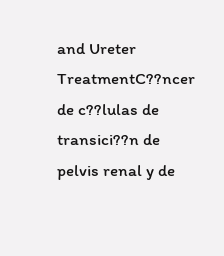and Ureter TreatmentC??ncer de c??lulas de transici??n de pelvis renal y de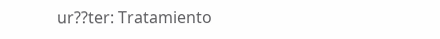ur??ter: Tratamiento